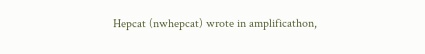Hepcat (nwhepcat) wrote in amplificathon,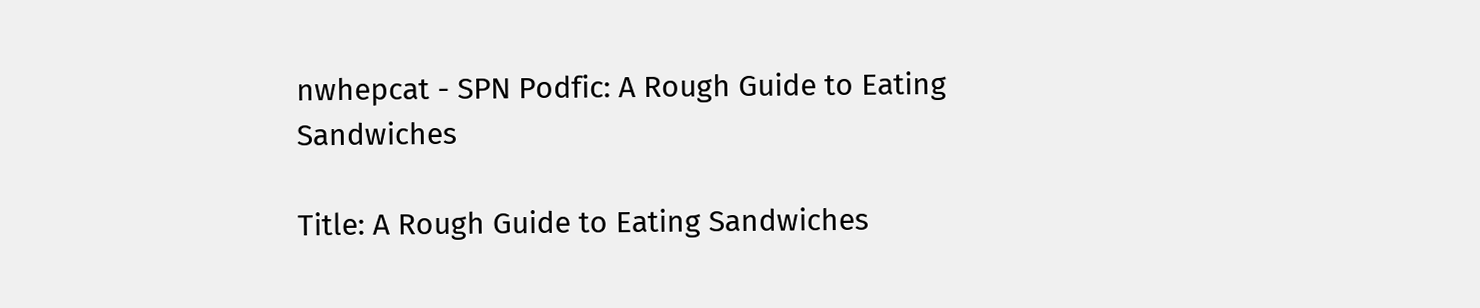nwhepcat - SPN Podfic: A Rough Guide to Eating Sandwiches

Title: A Rough Guide to Eating Sandwiches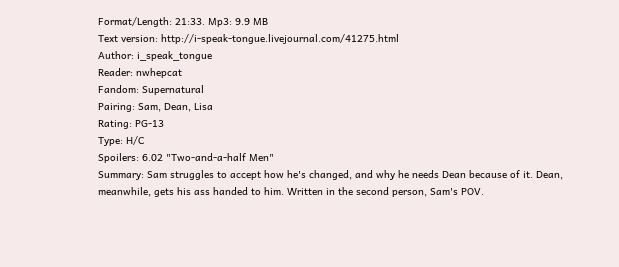Format/Length: 21:33. Mp3: 9.9 MB
Text version: http://i-speak-tongue.livejournal.com/41275.html
Author: i_speak_tongue
Reader: nwhepcat
Fandom: Supernatural
Pairing: Sam, Dean, Lisa
Rating: PG-13
Type: H/C
Spoilers: 6.02 "Two-and-a-half Men"
Summary: Sam struggles to accept how he's changed, and why he needs Dean because of it. Dean, meanwhile, gets his ass handed to him. Written in the second person, Sam's POV.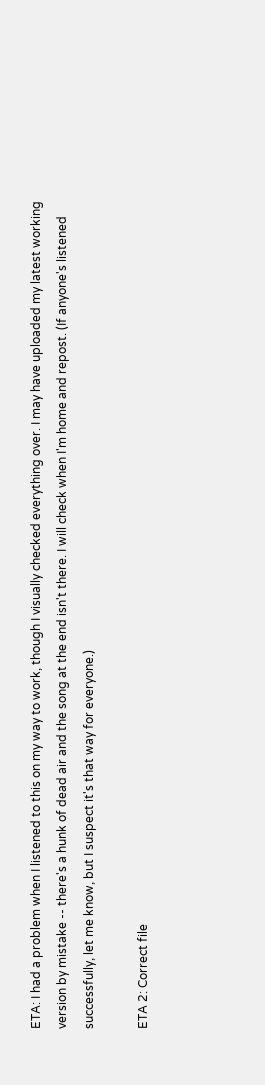ETA: I had a problem when I listened to this on my way to work, though I visually checked everything over. I may have uploaded my latest working version by mistake -- there's a hunk of dead air and the song at the end isn't there. I will check when I'm home and repost. (If anyone's listened successfully, let me know, but I suspect it's that way for everyone.)

ETA 2: Correct file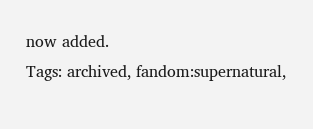now added.
Tags: archived, fandom:supernatural,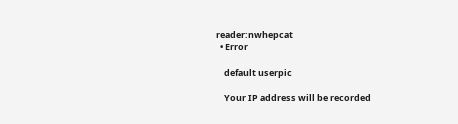reader:nwhepcat
  • Error

    default userpic

    Your IP address will be recorded